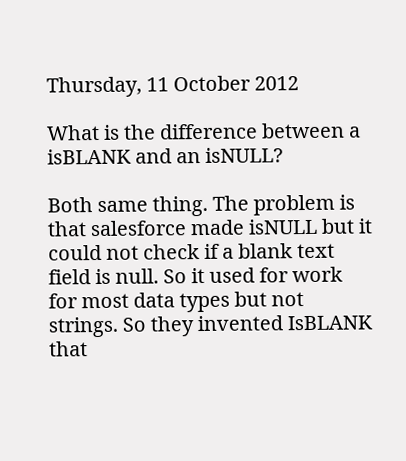Thursday, 11 October 2012

What is the difference between a isBLANK and an isNULL?

Both same thing. The problem is that salesforce made isNULL but it could not check if a blank text field is null. So it used for work for most data types but not strings. So they invented IsBLANK that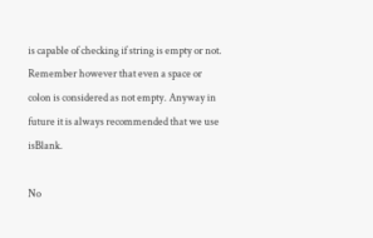is capable of checking if string is empty or not. Remember however that even a space or colon is considered as not empty. Anyway in future it is always recommended that we use isBlank.

No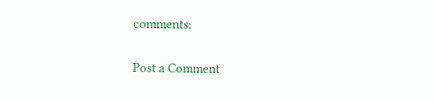comments:

Post a Comment